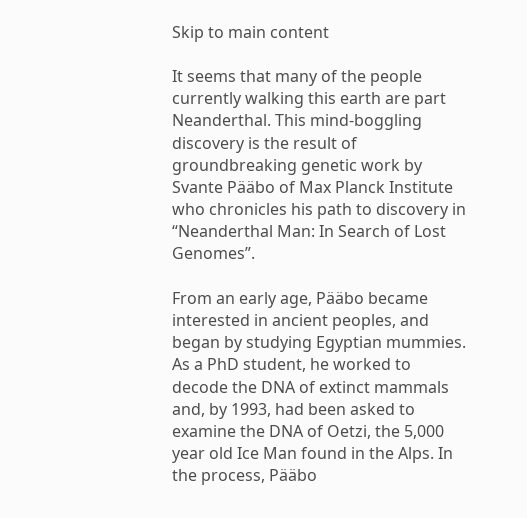Skip to main content

It seems that many of the people currently walking this earth are part Neanderthal. This mind-boggling discovery is the result of groundbreaking genetic work by Svante Pääbo of Max Planck Institute who chronicles his path to discovery in “Neanderthal Man: In Search of Lost Genomes”.

From an early age, Pääbo became interested in ancient peoples, and began by studying Egyptian mummies. As a PhD student, he worked to decode the DNA of extinct mammals and, by 1993, had been asked to examine the DNA of Oetzi, the 5,000 year old Ice Man found in the Alps. In the process, Pääbo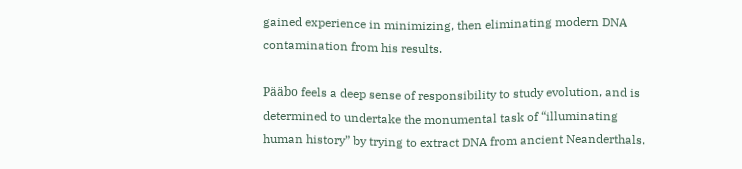gained experience in minimizing, then eliminating modern DNA contamination from his results.

Pääbo feels a deep sense of responsibility to study evolution, and is determined to undertake the monumental task of “illuminating human history” by trying to extract DNA from ancient Neanderthals.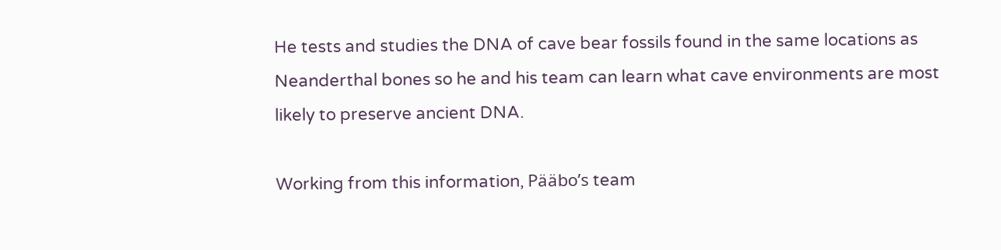He tests and studies the DNA of cave bear fossils found in the same locations as Neanderthal bones so he and his team can learn what cave environments are most likely to preserve ancient DNA.

Working from this information, Pääbo’s team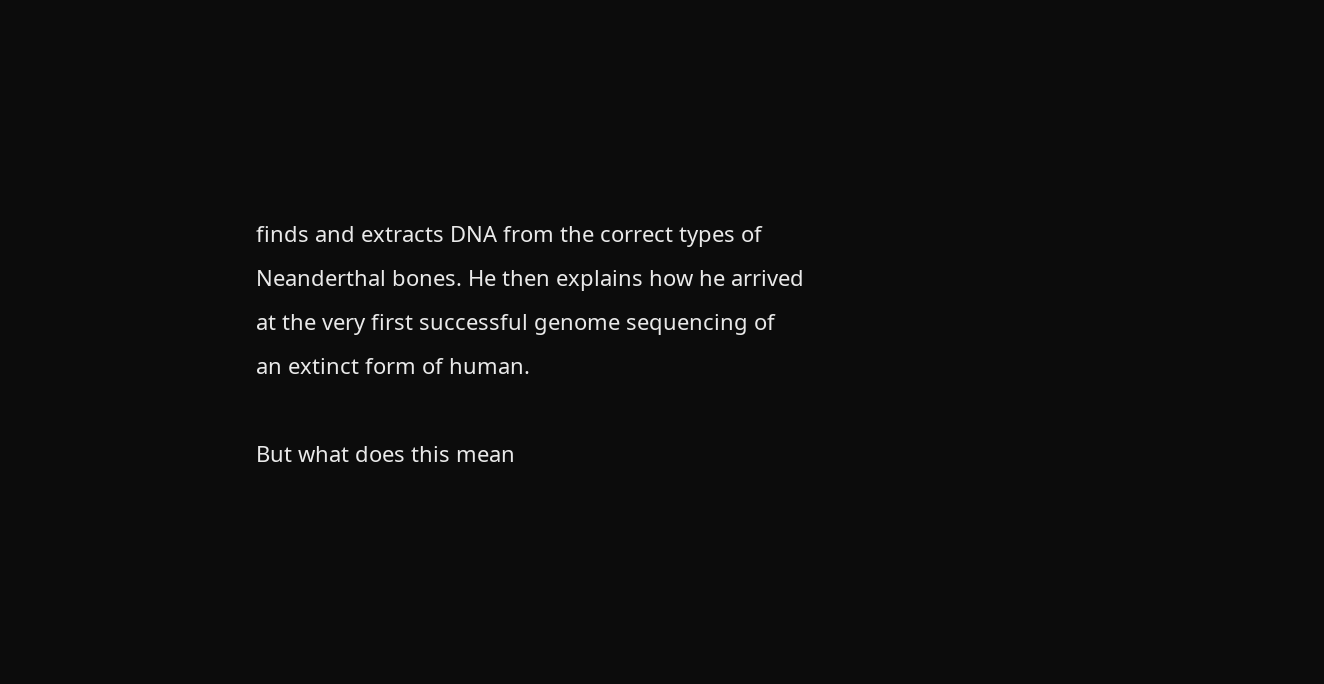finds and extracts DNA from the correct types of Neanderthal bones. He then explains how he arrived at the very first successful genome sequencing of an extinct form of human.

But what does this mean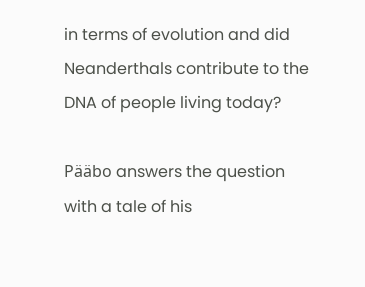in terms of evolution and did Neanderthals contribute to the DNA of people living today?

Pääbo answers the question with a tale of his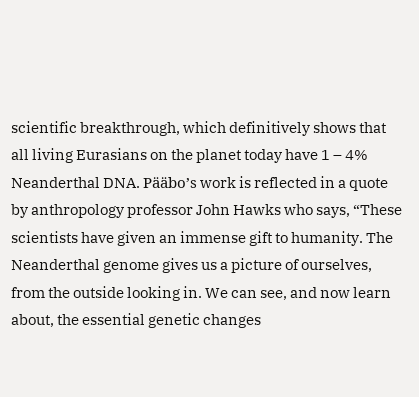scientific breakthrough, which definitively shows that all living Eurasians on the planet today have 1 – 4% Neanderthal DNA. Pääbo’s work is reflected in a quote by anthropology professor John Hawks who says, “These scientists have given an immense gift to humanity. The Neanderthal genome gives us a picture of ourselves, from the outside looking in. We can see, and now learn about, the essential genetic changes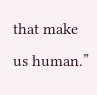that make us human.”